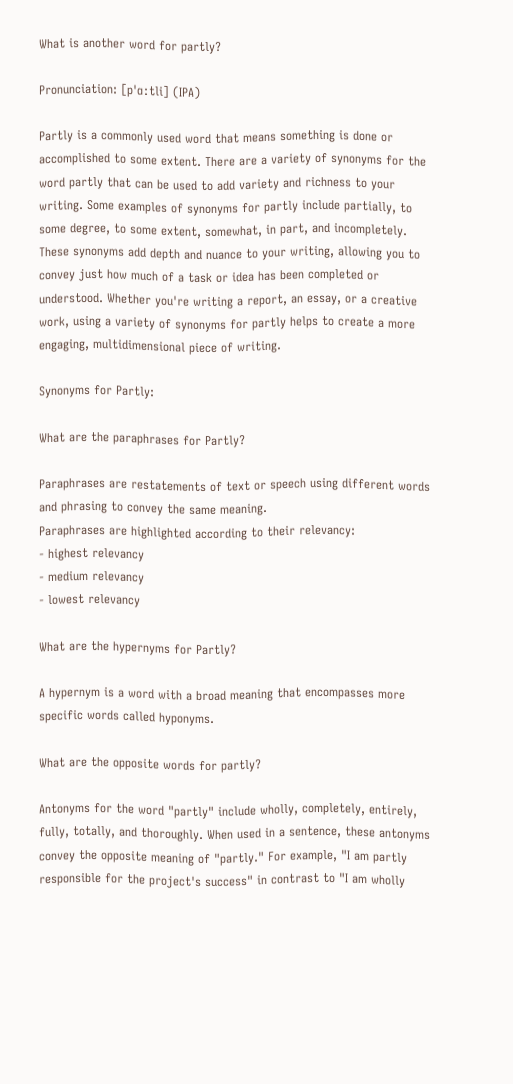What is another word for partly?

Pronunciation: [pˈɑːtli] (IPA)

Partly is a commonly used word that means something is done or accomplished to some extent. There are a variety of synonyms for the word partly that can be used to add variety and richness to your writing. Some examples of synonyms for partly include partially, to some degree, to some extent, somewhat, in part, and incompletely. These synonyms add depth and nuance to your writing, allowing you to convey just how much of a task or idea has been completed or understood. Whether you're writing a report, an essay, or a creative work, using a variety of synonyms for partly helps to create a more engaging, multidimensional piece of writing.

Synonyms for Partly:

What are the paraphrases for Partly?

Paraphrases are restatements of text or speech using different words and phrasing to convey the same meaning.
Paraphrases are highlighted according to their relevancy:
- highest relevancy
- medium relevancy
- lowest relevancy

What are the hypernyms for Partly?

A hypernym is a word with a broad meaning that encompasses more specific words called hyponyms.

What are the opposite words for partly?

Antonyms for the word "partly" include wholly, completely, entirely, fully, totally, and thoroughly. When used in a sentence, these antonyms convey the opposite meaning of "partly." For example, "I am partly responsible for the project's success" in contrast to "I am wholly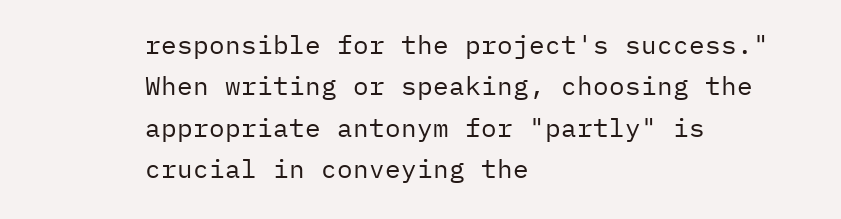responsible for the project's success." When writing or speaking, choosing the appropriate antonym for "partly" is crucial in conveying the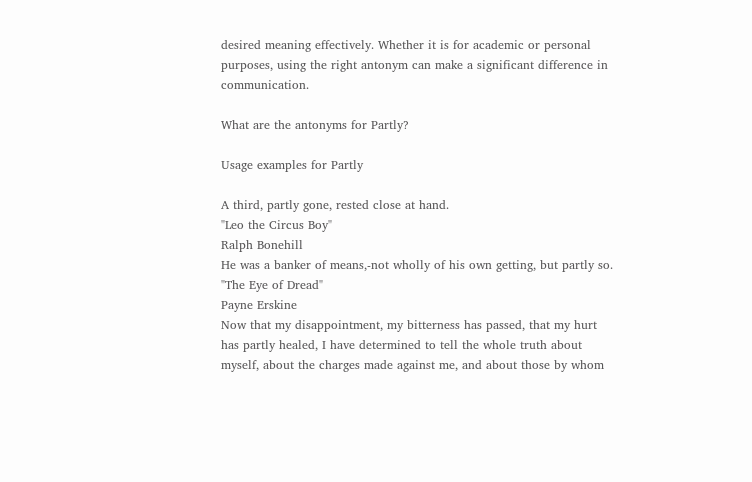desired meaning effectively. Whether it is for academic or personal purposes, using the right antonym can make a significant difference in communication.

What are the antonyms for Partly?

Usage examples for Partly

A third, partly gone, rested close at hand.
"Leo the Circus Boy"
Ralph Bonehill
He was a banker of means,-not wholly of his own getting, but partly so.
"The Eye of Dread"
Payne Erskine
Now that my disappointment, my bitterness has passed, that my hurt has partly healed, I have determined to tell the whole truth about myself, about the charges made against me, and about those by whom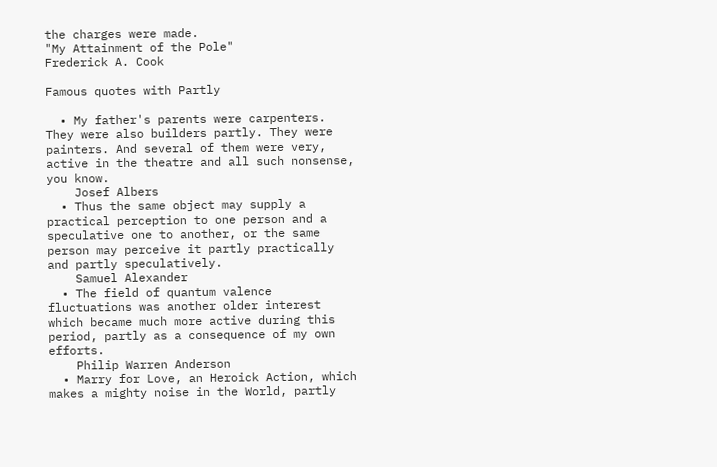the charges were made.
"My Attainment of the Pole"
Frederick A. Cook

Famous quotes with Partly

  • My father's parents were carpenters. They were also builders partly. They were painters. And several of them were very, active in the theatre and all such nonsense, you know.
    Josef Albers
  • Thus the same object may supply a practical perception to one person and a speculative one to another, or the same person may perceive it partly practically and partly speculatively.
    Samuel Alexander
  • The field of quantum valence fluctuations was another older interest which became much more active during this period, partly as a consequence of my own efforts.
    Philip Warren Anderson
  • Marry for Love, an Heroick Action, which makes a mighty noise in the World, partly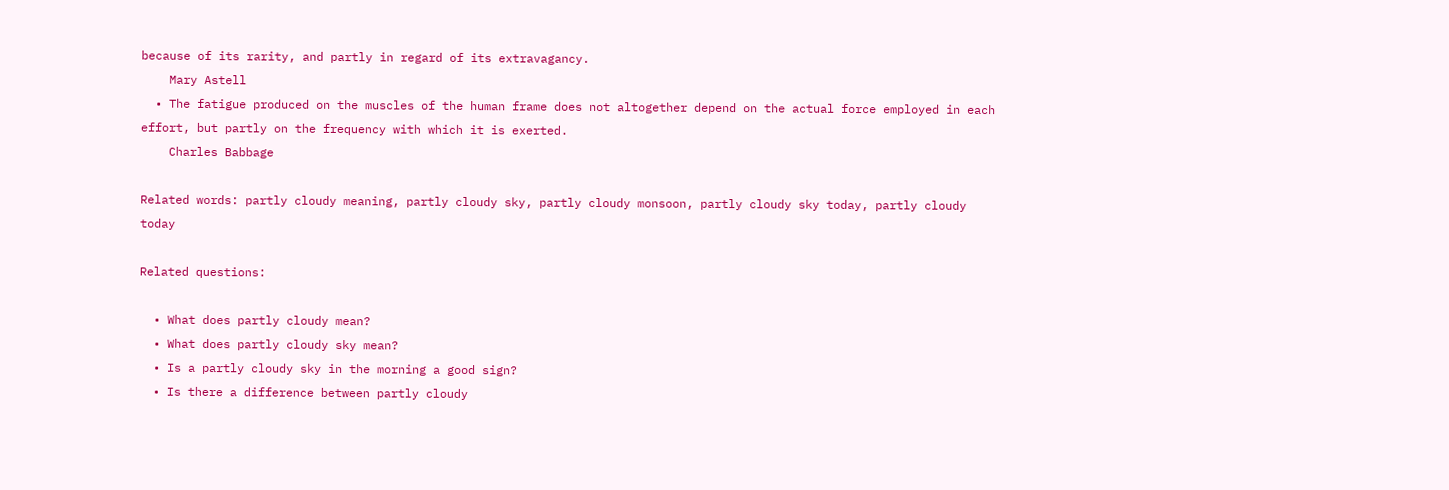because of its rarity, and partly in regard of its extravagancy.
    Mary Astell
  • The fatigue produced on the muscles of the human frame does not altogether depend on the actual force employed in each effort, but partly on the frequency with which it is exerted.
    Charles Babbage

Related words: partly cloudy meaning, partly cloudy sky, partly cloudy monsoon, partly cloudy sky today, partly cloudy today

Related questions:

  • What does partly cloudy mean?
  • What does partly cloudy sky mean?
  • Is a partly cloudy sky in the morning a good sign?
  • Is there a difference between partly cloudy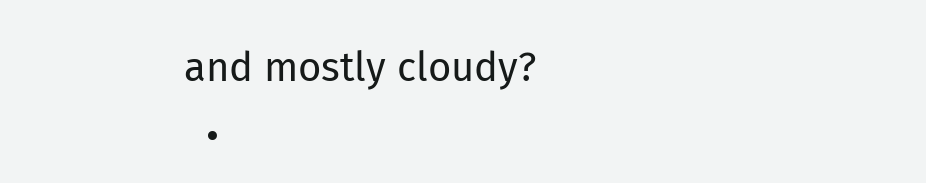and mostly cloudy?
  •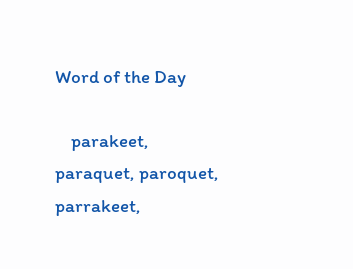Word of the Day

    parakeet, paraquet, paroquet, parrakeet,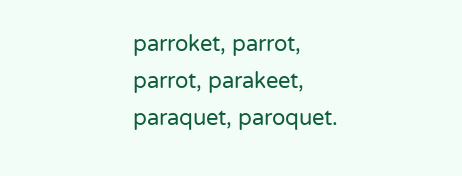parroket, parrot, parrot, parakeet, paraquet, paroquet.